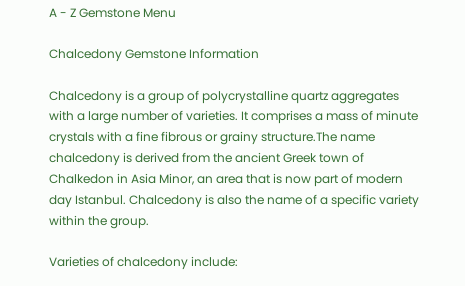A - Z Gemstone Menu

Chalcedony Gemstone Information

Chalcedony is a group of polycrystalline quartz aggregates with a large number of varieties. It comprises a mass of minute crystals with a fine fibrous or grainy structure.The name chalcedony is derived from the ancient Greek town of Chalkedon in Asia Minor, an area that is now part of modern day Istanbul. Chalcedony is also the name of a specific variety within the group.

Varieties of chalcedony include: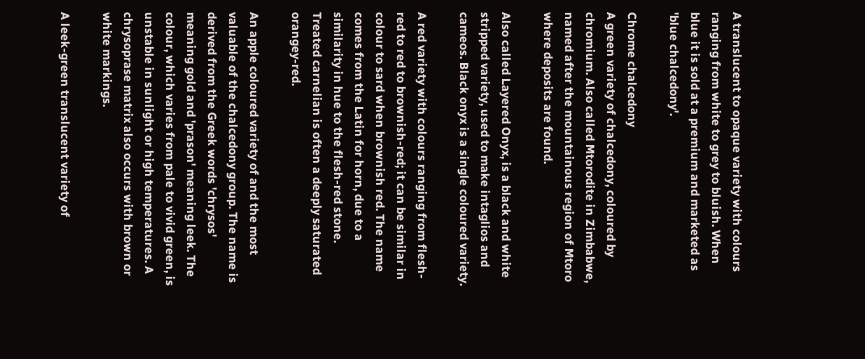A translucent to opaque variety with colours ranging from white to grey to bluish. When blue it is sold at a premium and marketed as 'blue chalcedony'.

Chrome chalcedony
A green variety of chalcedony, coloured by chromium. Also called Mtorodite in Zimbabwe, named after the mountainous region of Mtoro where deposits are found.

Also called Layered Onyx, is a black and white stripped variety, used to make intaglios and cameos. Black onyx is a single coloured variety.

A red variety with colours ranging from flesh-red to red to brownish-red; it can be similar in colour to sard when brownish red. The name comes from the Latin for horn, due to a similarity in hue to the flesh-red stone. Treated carnelian is often a deeply saturated orangey-red.

An apple coloured variety of and the most valuable of the chalcedony group. The name is derived from the Greek words 'chrysos' meaning gold and 'prason' meaning leek. The colour, which varies from pale to vivid green, is unstable in sunlight or high temperatures. A chrysoprase matrix also occurs with brown or white markings.

A leek-green translucent variety of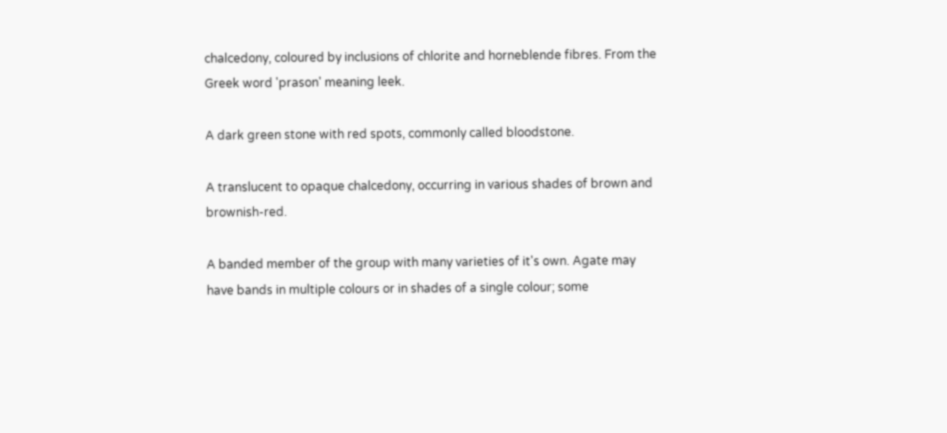chalcedony, coloured by inclusions of chlorite and horneblende fibres. From the Greek word 'prason' meaning leek.

A dark green stone with red spots, commonly called bloodstone.

A translucent to opaque chalcedony, occurring in various shades of brown and brownish-red.

A banded member of the group with many varieties of it's own. Agate may have bands in multiple colours or in shades of a single colour; some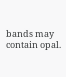bands may contain opal.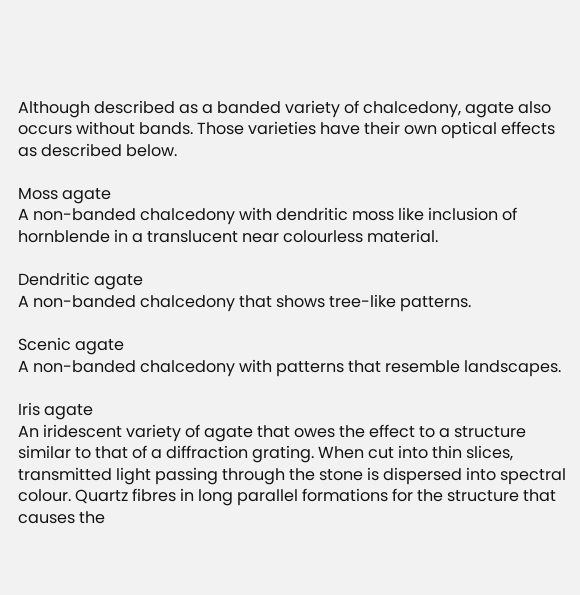Although described as a banded variety of chalcedony, agate also occurs without bands. Those varieties have their own optical effects as described below.

Moss agate
A non-banded chalcedony with dendritic moss like inclusion of hornblende in a translucent near colourless material.

Dendritic agate
A non-banded chalcedony that shows tree-like patterns.

Scenic agate
A non-banded chalcedony with patterns that resemble landscapes.

Iris agate
An iridescent variety of agate that owes the effect to a structure similar to that of a diffraction grating. When cut into thin slices, transmitted light passing through the stone is dispersed into spectral colour. Quartz fibres in long parallel formations for the structure that causes the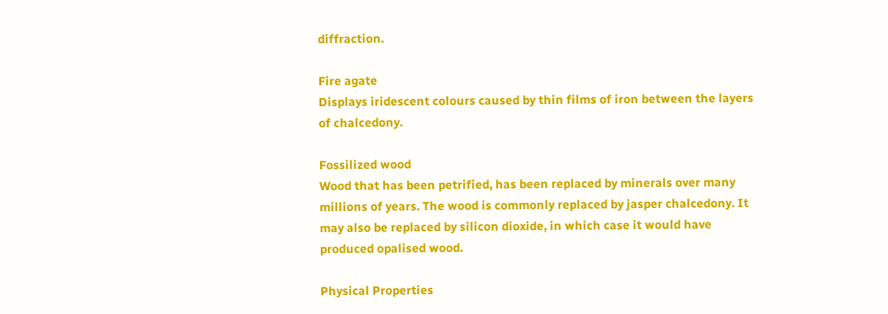diffraction.

Fire agate
Displays iridescent colours caused by thin films of iron between the layers of chalcedony.

Fossilized wood
Wood that has been petrified, has been replaced by minerals over many millions of years. The wood is commonly replaced by jasper chalcedony. It may also be replaced by silicon dioxide, in which case it would have produced opalised wood.

Physical Properties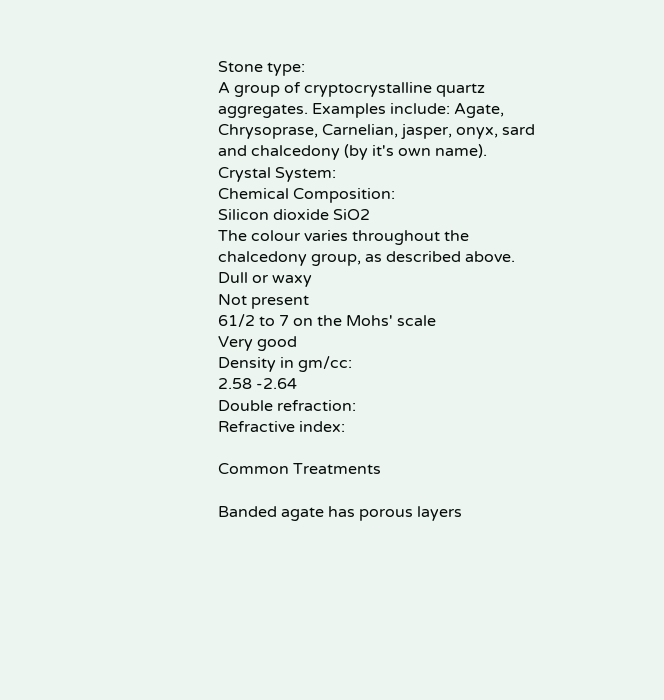Stone type:
A group of cryptocrystalline quartz aggregates. Examples include: Agate, Chrysoprase, Carnelian, jasper, onyx, sard and chalcedony (by it's own name).
Crystal System:
Chemical Composition:
Silicon dioxide SiO2
The colour varies throughout the chalcedony group, as described above.
Dull or waxy
Not present
61/2 to 7 on the Mohs' scale
Very good
Density in gm/cc:
2.58 -2.64
Double refraction:
Refractive index:

Common Treatments

Banded agate has porous layers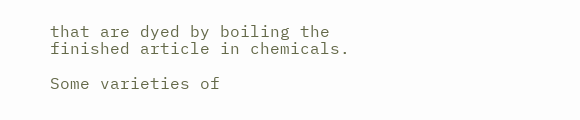that are dyed by boiling the finished article in chemicals.

Some varieties of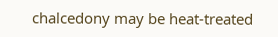chalcedony may be heat-treated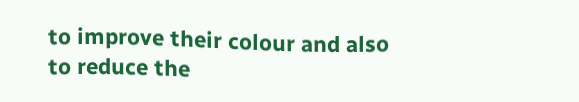to improve their colour and also to reduce the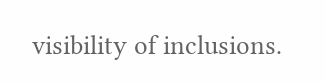visibility of inclusions.